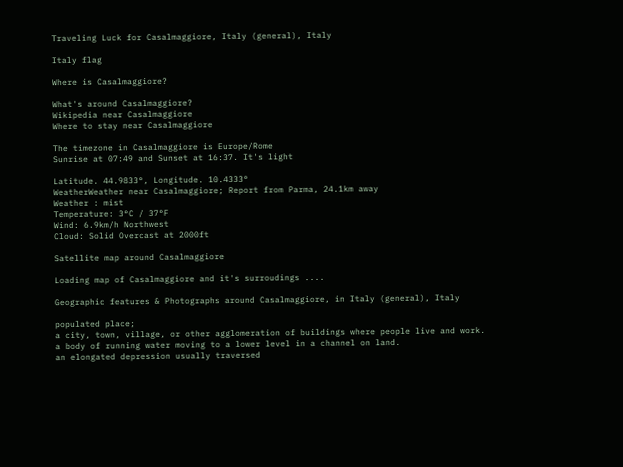Traveling Luck for Casalmaggiore, Italy (general), Italy

Italy flag

Where is Casalmaggiore?

What's around Casalmaggiore?
Wikipedia near Casalmaggiore
Where to stay near Casalmaggiore

The timezone in Casalmaggiore is Europe/Rome
Sunrise at 07:49 and Sunset at 16:37. It's light

Latitude. 44.9833°, Longitude. 10.4333°
WeatherWeather near Casalmaggiore; Report from Parma, 24.1km away
Weather : mist
Temperature: 3°C / 37°F
Wind: 6.9km/h Northwest
Cloud: Solid Overcast at 2000ft

Satellite map around Casalmaggiore

Loading map of Casalmaggiore and it's surroudings ....

Geographic features & Photographs around Casalmaggiore, in Italy (general), Italy

populated place;
a city, town, village, or other agglomeration of buildings where people live and work.
a body of running water moving to a lower level in a channel on land.
an elongated depression usually traversed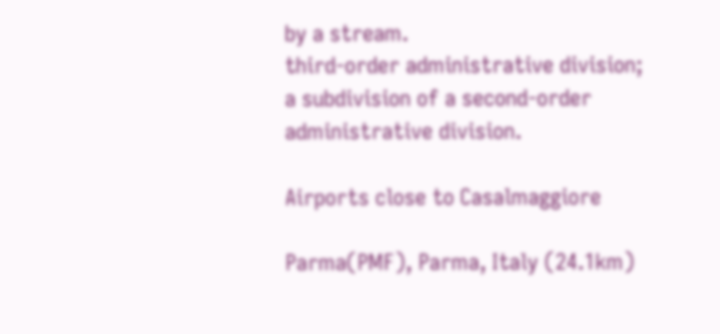by a stream.
third-order administrative division;
a subdivision of a second-order administrative division.

Airports close to Casalmaggiore

Parma(PMF), Parma, Italy (24.1km)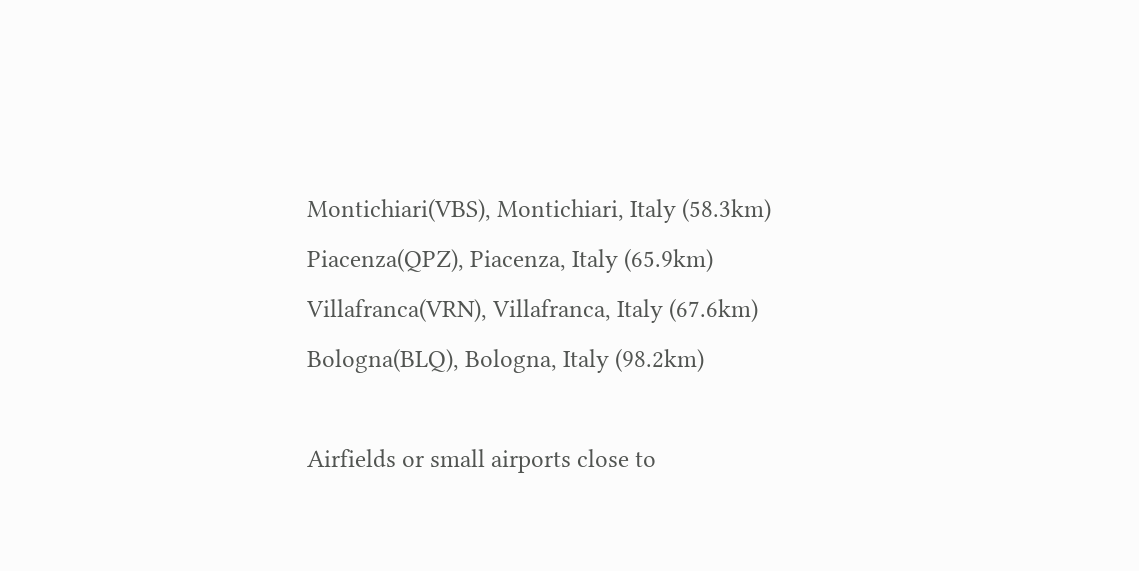Montichiari(VBS), Montichiari, Italy (58.3km)
Piacenza(QPZ), Piacenza, Italy (65.9km)
Villafranca(VRN), Villafranca, Italy (67.6km)
Bologna(BLQ), Bologna, Italy (98.2km)

Airfields or small airports close to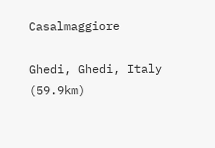Casalmaggiore

Ghedi, Ghedi, Italy (59.9km)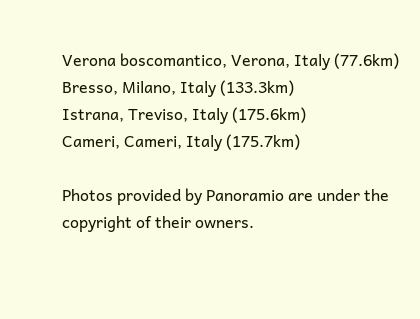Verona boscomantico, Verona, Italy (77.6km)
Bresso, Milano, Italy (133.3km)
Istrana, Treviso, Italy (175.6km)
Cameri, Cameri, Italy (175.7km)

Photos provided by Panoramio are under the copyright of their owners.